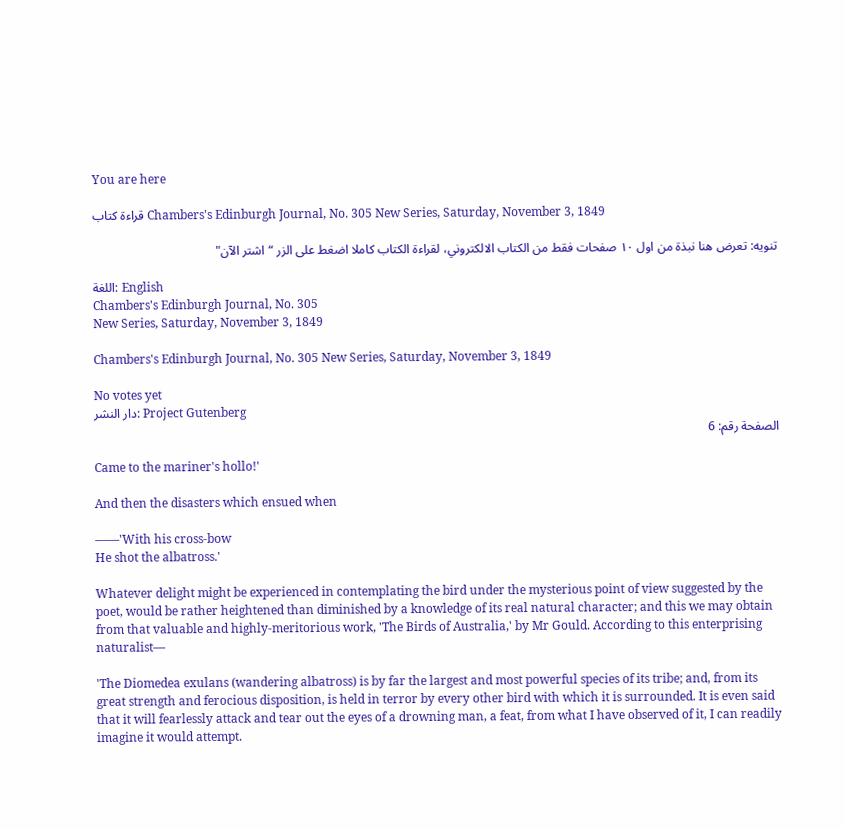You are here

قراءة كتاب Chambers's Edinburgh Journal, No. 305 New Series, Saturday, November 3, 1849

تنويه: تعرض هنا نبذة من اول ١٠ صفحات فقط من الكتاب الالكتروني، لقراءة الكتاب كاملا اضغط على الزر “اشتر الآن"

اللغة: English
Chambers's Edinburgh Journal, No. 305
New Series, Saturday, November 3, 1849

Chambers's Edinburgh Journal, No. 305 New Series, Saturday, November 3, 1849

No votes yet
دار النشر: Project Gutenberg
الصفحة رقم: 6

Came to the mariner's hollo!'

And then the disasters which ensued when

——'With his cross-bow
He shot the albatross.'

Whatever delight might be experienced in contemplating the bird under the mysterious point of view suggested by the poet, would be rather heightened than diminished by a knowledge of its real natural character; and this we may obtain from that valuable and highly-meritorious work, 'The Birds of Australia,' by Mr Gould. According to this enterprising naturalist—

'The Diomedea exulans (wandering albatross) is by far the largest and most powerful species of its tribe; and, from its great strength and ferocious disposition, is held in terror by every other bird with which it is surrounded. It is even said that it will fearlessly attack and tear out the eyes of a drowning man, a feat, from what I have observed of it, I can readily imagine it would attempt.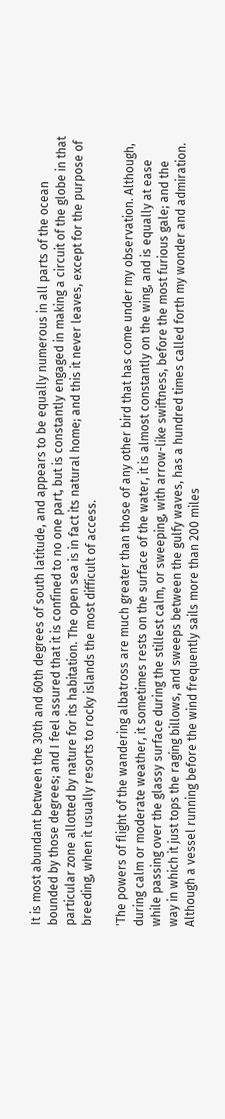It is most abundant between the 30th and 60th degrees of south latitude, and appears to be equally numerous in all parts of the ocean bounded by those degrees; and I feel assured that it is confined to no one part, but is constantly engaged in making a circuit of the globe in that particular zone allotted by nature for its habitation. The open sea is in fact its natural home; and this it never leaves, except for the purpose of breeding, when it usually resorts to rocky islands the most difficult of access.

'The powers of flight of the wandering albatross are much greater than those of any other bird that has come under my observation. Although, during calm or moderate weather, it sometimes rests on the surface of the water, it is almost constantly on the wing, and is equally at ease while passing over the glassy surface during the stillest calm, or sweeping, with arrow-like swiftness, before the most furious gale; and the way in which it just tops the raging billows, and sweeps between the gulfy waves, has a hundred times called forth my wonder and admiration. Although a vessel running before the wind frequently sails more than 200 miles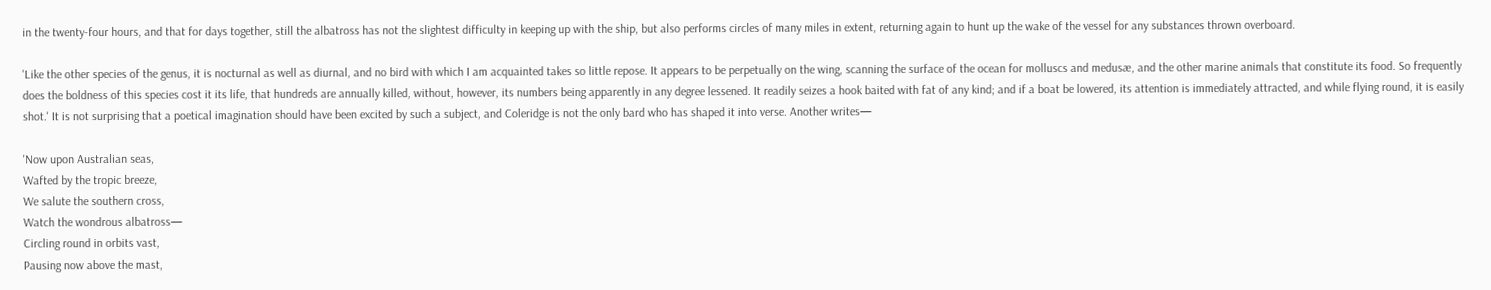in the twenty-four hours, and that for days together, still the albatross has not the slightest difficulty in keeping up with the ship, but also performs circles of many miles in extent, returning again to hunt up the wake of the vessel for any substances thrown overboard.

'Like the other species of the genus, it is nocturnal as well as diurnal, and no bird with which I am acquainted takes so little repose. It appears to be perpetually on the wing, scanning the surface of the ocean for molluscs and medusæ, and the other marine animals that constitute its food. So frequently does the boldness of this species cost it its life, that hundreds are annually killed, without, however, its numbers being apparently in any degree lessened. It readily seizes a hook baited with fat of any kind; and if a boat be lowered, its attention is immediately attracted, and while flying round, it is easily shot.' It is not surprising that a poetical imagination should have been excited by such a subject, and Coleridge is not the only bard who has shaped it into verse. Another writes—

'Now upon Australian seas,
Wafted by the tropic breeze,
We salute the southern cross,
Watch the wondrous albatross—
Circling round in orbits vast,
Pausing now above the mast,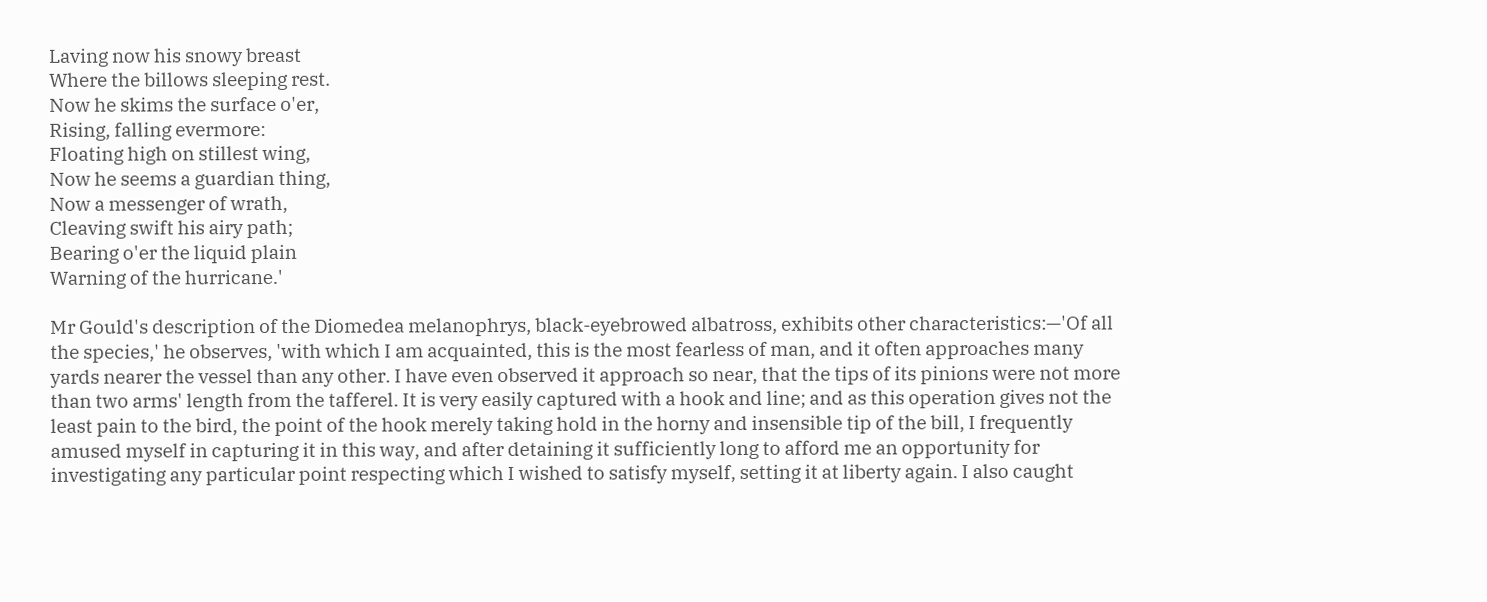Laving now his snowy breast
Where the billows sleeping rest.
Now he skims the surface o'er,
Rising, falling evermore:
Floating high on stillest wing,
Now he seems a guardian thing,
Now a messenger of wrath,
Cleaving swift his airy path;
Bearing o'er the liquid plain
Warning of the hurricane.'

Mr Gould's description of the Diomedea melanophrys, black-eyebrowed albatross, exhibits other characteristics:—'Of all the species,' he observes, 'with which I am acquainted, this is the most fearless of man, and it often approaches many yards nearer the vessel than any other. I have even observed it approach so near, that the tips of its pinions were not more than two arms' length from the tafferel. It is very easily captured with a hook and line; and as this operation gives not the least pain to the bird, the point of the hook merely taking hold in the horny and insensible tip of the bill, I frequently amused myself in capturing it in this way, and after detaining it sufficiently long to afford me an opportunity for investigating any particular point respecting which I wished to satisfy myself, setting it at liberty again. I also caught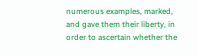numerous examples, marked, and gave them their liberty, in order to ascertain whether the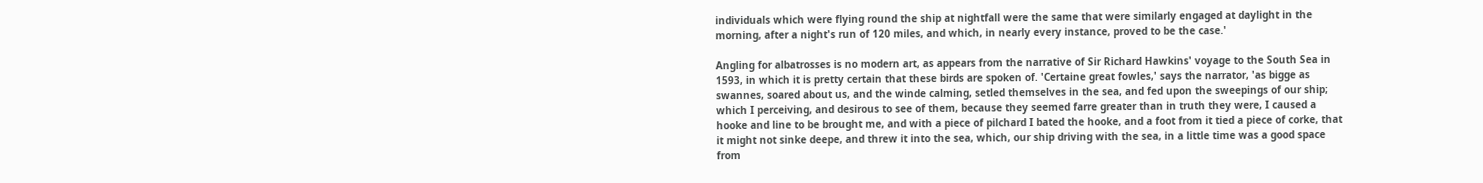individuals which were flying round the ship at nightfall were the same that were similarly engaged at daylight in the morning, after a night's run of 120 miles, and which, in nearly every instance, proved to be the case.'

Angling for albatrosses is no modern art, as appears from the narrative of Sir Richard Hawkins' voyage to the South Sea in 1593, in which it is pretty certain that these birds are spoken of. 'Certaine great fowles,' says the narrator, 'as bigge as swannes, soared about us, and the winde calming, setled themselves in the sea, and fed upon the sweepings of our ship; which I perceiving, and desirous to see of them, because they seemed farre greater than in truth they were, I caused a hooke and line to be brought me, and with a piece of pilchard I bated the hooke, and a foot from it tied a piece of corke, that it might not sinke deepe, and threw it into the sea, which, our ship driving with the sea, in a little time was a good space from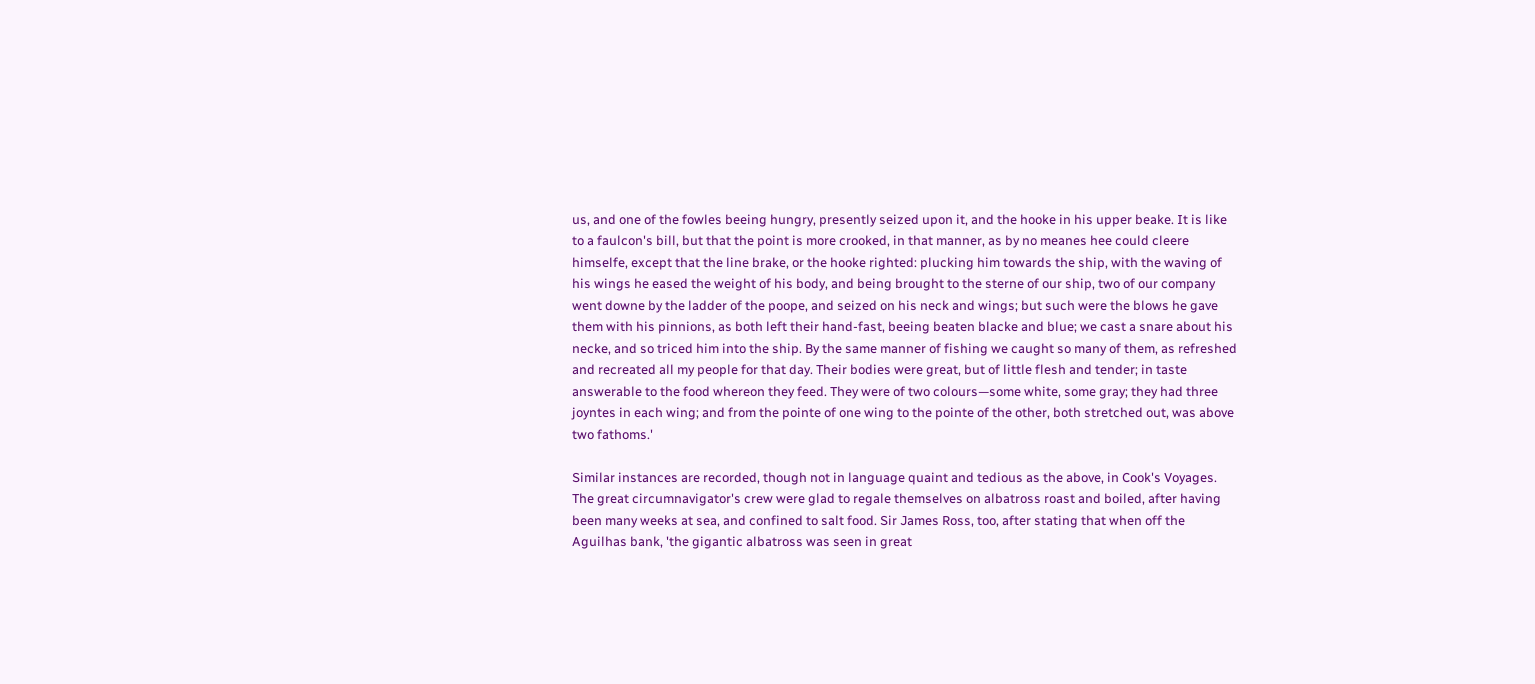us, and one of the fowles beeing hungry, presently seized upon it, and the hooke in his upper beake. It is like to a faulcon's bill, but that the point is more crooked, in that manner, as by no meanes hee could cleere himselfe, except that the line brake, or the hooke righted: plucking him towards the ship, with the waving of his wings he eased the weight of his body, and being brought to the sterne of our ship, two of our company went downe by the ladder of the poope, and seized on his neck and wings; but such were the blows he gave them with his pinnions, as both left their hand-fast, beeing beaten blacke and blue; we cast a snare about his necke, and so triced him into the ship. By the same manner of fishing we caught so many of them, as refreshed and recreated all my people for that day. Their bodies were great, but of little flesh and tender; in taste answerable to the food whereon they feed. They were of two colours—some white, some gray; they had three joyntes in each wing; and from the pointe of one wing to the pointe of the other, both stretched out, was above two fathoms.'

Similar instances are recorded, though not in language quaint and tedious as the above, in Cook's Voyages. The great circumnavigator's crew were glad to regale themselves on albatross roast and boiled, after having been many weeks at sea, and confined to salt food. Sir James Ross, too, after stating that when off the Aguilhas bank, 'the gigantic albatross was seen in great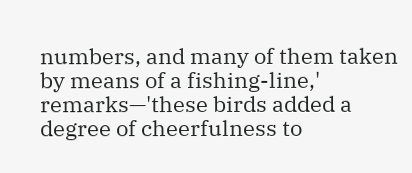numbers, and many of them taken by means of a fishing-line,' remarks—'these birds added a degree of cheerfulness to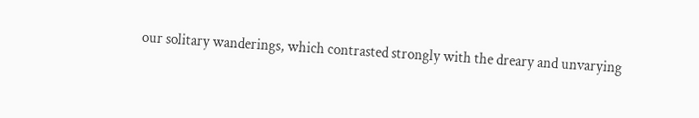our solitary wanderings, which contrasted strongly with the dreary and unvarying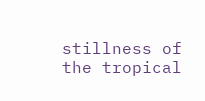stillness of the tropical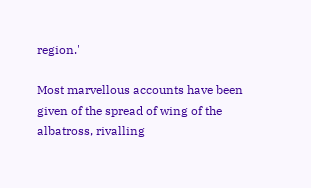region.'

Most marvellous accounts have been given of the spread of wing of the albatross, rivalling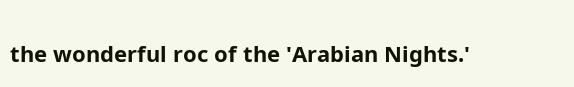the wonderful roc of the 'Arabian Nights.'